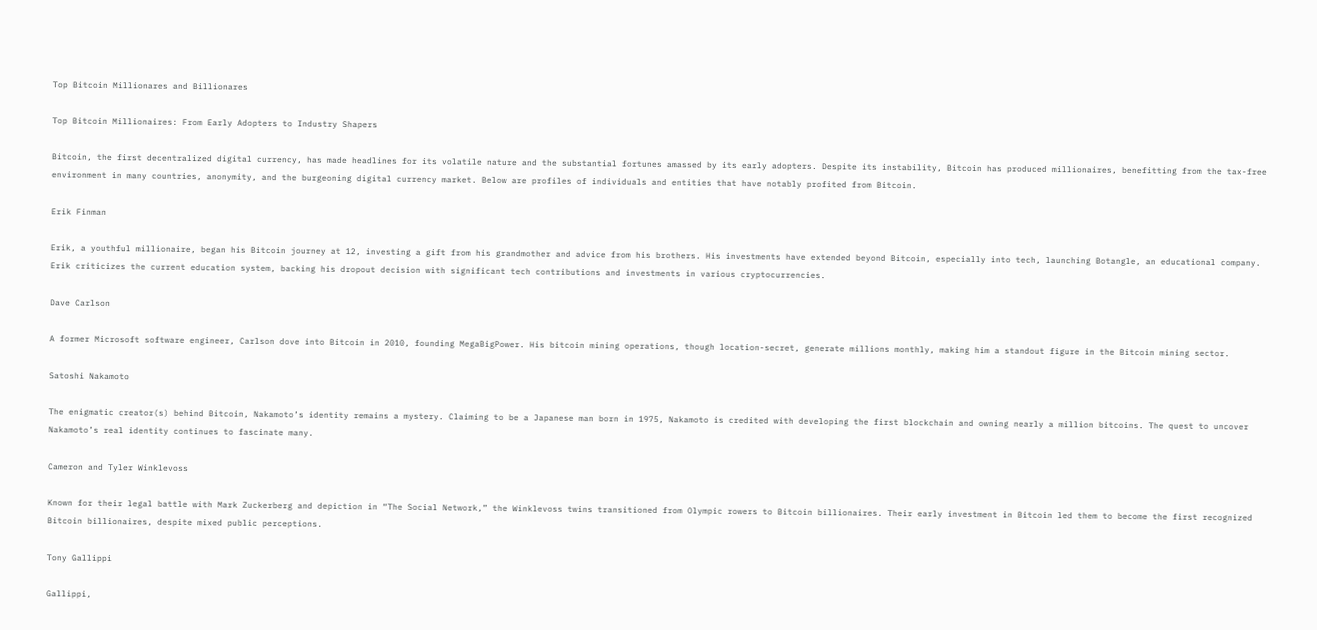Top Bitcoin Millionares and Billionares

Top Bitcoin Millionaires: From Early Adopters to Industry Shapers

Bitcoin, the first decentralized digital currency, has made headlines for its volatile nature and the substantial fortunes amassed by its early adopters. Despite its instability, Bitcoin has produced millionaires, benefitting from the tax-free environment in many countries, anonymity, and the burgeoning digital currency market. Below are profiles of individuals and entities that have notably profited from Bitcoin.

Erik Finman

Erik, a youthful millionaire, began his Bitcoin journey at 12, investing a gift from his grandmother and advice from his brothers. His investments have extended beyond Bitcoin, especially into tech, launching Botangle, an educational company. Erik criticizes the current education system, backing his dropout decision with significant tech contributions and investments in various cryptocurrencies.

Dave Carlson

A former Microsoft software engineer, Carlson dove into Bitcoin in 2010, founding MegaBigPower. His bitcoin mining operations, though location-secret, generate millions monthly, making him a standout figure in the Bitcoin mining sector.

Satoshi Nakamoto

The enigmatic creator(s) behind Bitcoin, Nakamoto’s identity remains a mystery. Claiming to be a Japanese man born in 1975, Nakamoto is credited with developing the first blockchain and owning nearly a million bitcoins. The quest to uncover Nakamoto’s real identity continues to fascinate many.

Cameron and Tyler Winklevoss

Known for their legal battle with Mark Zuckerberg and depiction in “The Social Network,” the Winklevoss twins transitioned from Olympic rowers to Bitcoin billionaires. Their early investment in Bitcoin led them to become the first recognized Bitcoin billionaires, despite mixed public perceptions.

Tony Gallippi

Gallippi,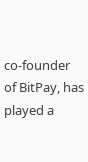co-founder of BitPay, has played a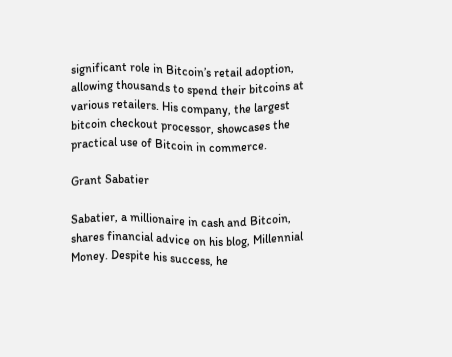significant role in Bitcoin’s retail adoption, allowing thousands to spend their bitcoins at various retailers. His company, the largest bitcoin checkout processor, showcases the practical use of Bitcoin in commerce.

Grant Sabatier

Sabatier, a millionaire in cash and Bitcoin, shares financial advice on his blog, Millennial Money. Despite his success, he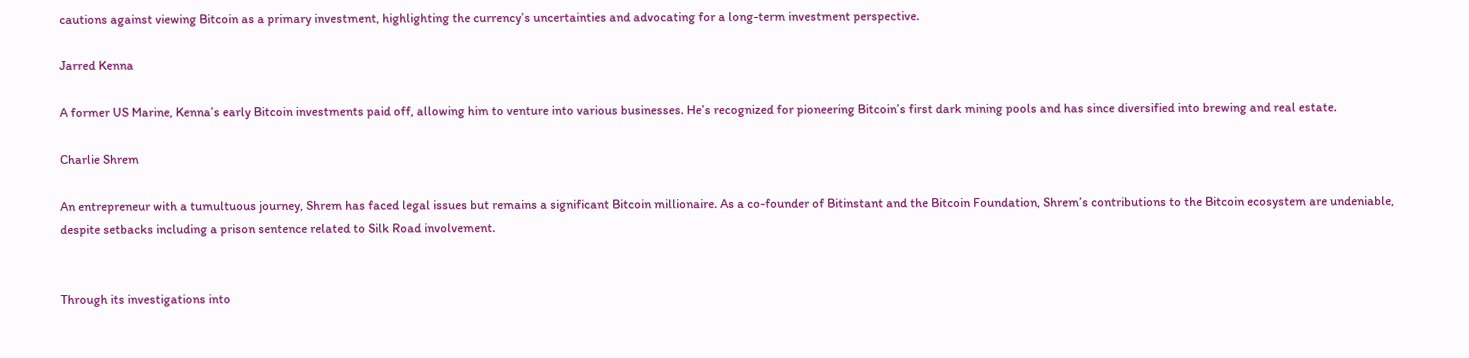cautions against viewing Bitcoin as a primary investment, highlighting the currency’s uncertainties and advocating for a long-term investment perspective.

Jarred Kenna

A former US Marine, Kenna’s early Bitcoin investments paid off, allowing him to venture into various businesses. He’s recognized for pioneering Bitcoin’s first dark mining pools and has since diversified into brewing and real estate.

Charlie Shrem

An entrepreneur with a tumultuous journey, Shrem has faced legal issues but remains a significant Bitcoin millionaire. As a co-founder of Bitinstant and the Bitcoin Foundation, Shrem’s contributions to the Bitcoin ecosystem are undeniable, despite setbacks including a prison sentence related to Silk Road involvement.


Through its investigations into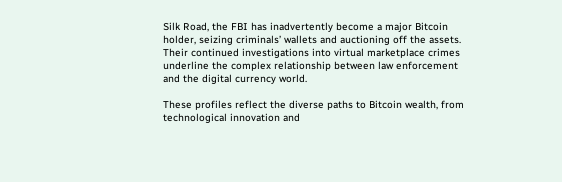Silk Road, the FBI has inadvertently become a major Bitcoin holder, seizing criminals’ wallets and auctioning off the assets. Their continued investigations into virtual marketplace crimes underline the complex relationship between law enforcement and the digital currency world.

These profiles reflect the diverse paths to Bitcoin wealth, from technological innovation and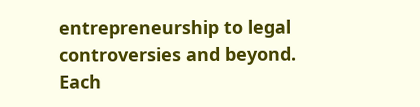entrepreneurship to legal controversies and beyond. Each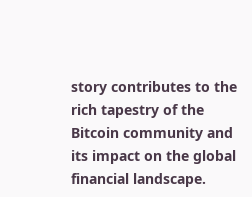story contributes to the rich tapestry of the Bitcoin community and its impact on the global financial landscape.